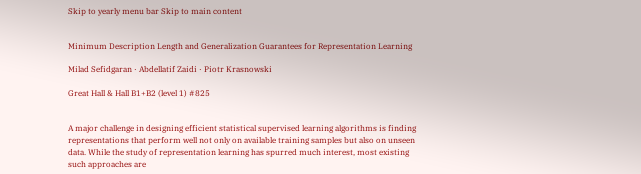Skip to yearly menu bar Skip to main content


Minimum Description Length and Generalization Guarantees for Representation Learning

Milad Sefidgaran · Abdellatif Zaidi · Piotr Krasnowski

Great Hall & Hall B1+B2 (level 1) #825


A major challenge in designing efficient statistical supervised learning algorithms is finding representations that perform well not only on available training samples but also on unseen data. While the study of representation learning has spurred much interest, most existing such approaches are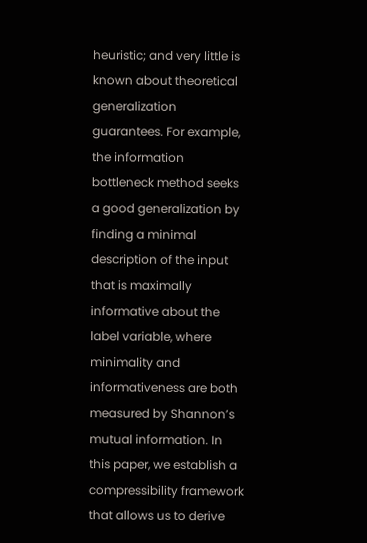heuristic; and very little is known about theoretical generalization guarantees. For example, the information bottleneck method seeks a good generalization by finding a minimal description of the input that is maximally informative about the label variable, where minimality and informativeness are both measured by Shannon’s mutual information. In this paper, we establish a compressibility framework that allows us to derive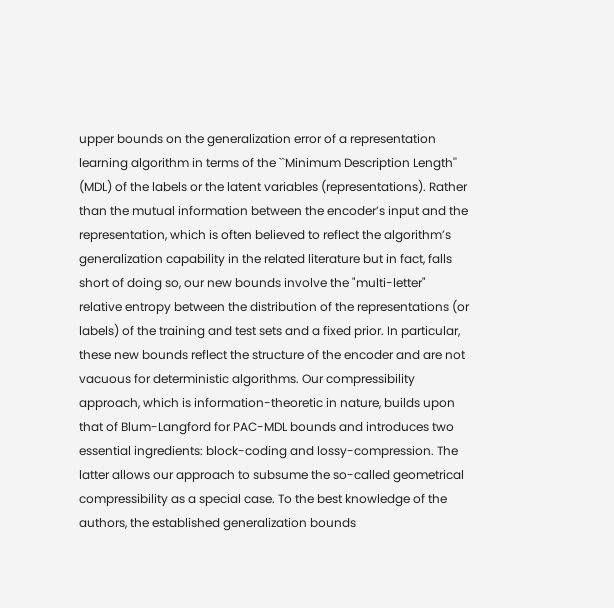upper bounds on the generalization error of a representation learning algorithm in terms of the ``Minimum Description Length'' (MDL) of the labels or the latent variables (representations). Rather than the mutual information between the encoder’s input and the representation, which is often believed to reflect the algorithm’s generalization capability in the related literature but in fact, falls short of doing so, our new bounds involve the "multi-letter" relative entropy between the distribution of the representations (or labels) of the training and test sets and a fixed prior. In particular, these new bounds reflect the structure of the encoder and are not vacuous for deterministic algorithms. Our compressibility approach, which is information-theoretic in nature, builds upon that of Blum-Langford for PAC-MDL bounds and introduces two essential ingredients: block-coding and lossy-compression. The latter allows our approach to subsume the so-called geometrical compressibility as a special case. To the best knowledge of the authors, the established generalization bounds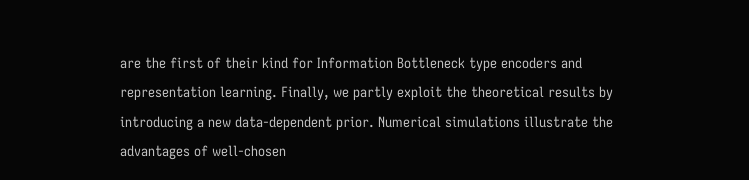are the first of their kind for Information Bottleneck type encoders and representation learning. Finally, we partly exploit the theoretical results by introducing a new data-dependent prior. Numerical simulations illustrate the advantages of well-chosen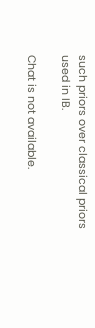such priors over classical priors used in IB.

Chat is not available.